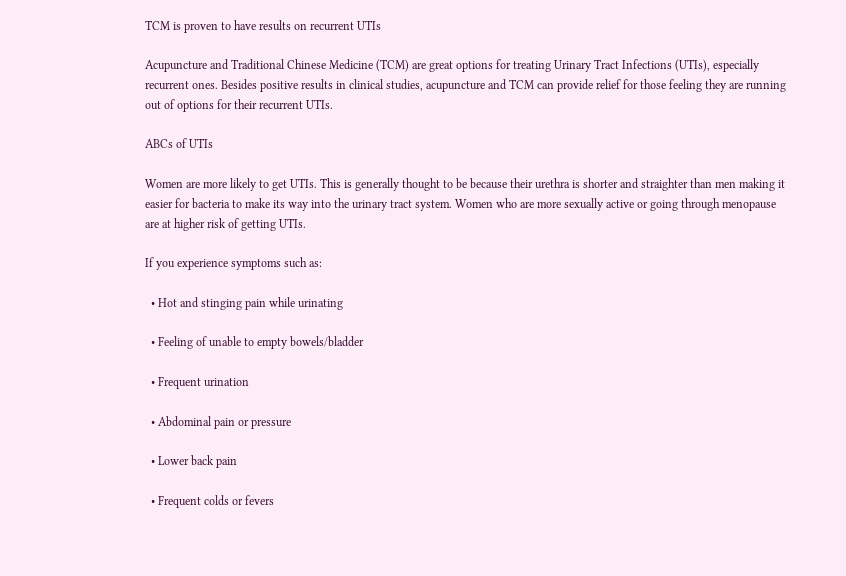TCM is proven to have results on recurrent UTIs

Acupuncture and Traditional Chinese Medicine (TCM) are great options for treating Urinary Tract Infections (UTIs), especially recurrent ones. Besides positive results in clinical studies, acupuncture and TCM can provide relief for those feeling they are running out of options for their recurrent UTIs.

ABCs of UTIs

Women are more likely to get UTIs. This is generally thought to be because their urethra is shorter and straighter than men making it easier for bacteria to make its way into the urinary tract system. Women who are more sexually active or going through menopause are at higher risk of getting UTIs.

If you experience symptoms such as:

  • Hot and stinging pain while urinating

  • Feeling of unable to empty bowels/bladder

  • Frequent urination

  • Abdominal pain or pressure

  • Lower back pain

  • Frequent colds or fevers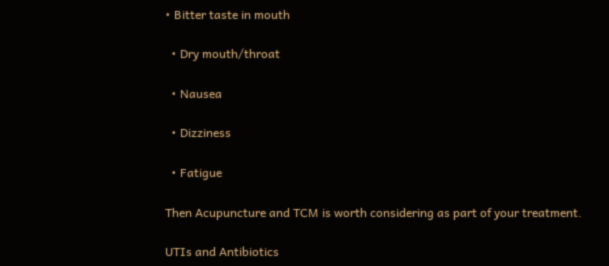• Bitter taste in mouth

  • Dry mouth/throat

  • Nausea

  • Dizziness

  • Fatigue

Then Acupuncture and TCM is worth considering as part of your treatment.

UTIs and Antibiotics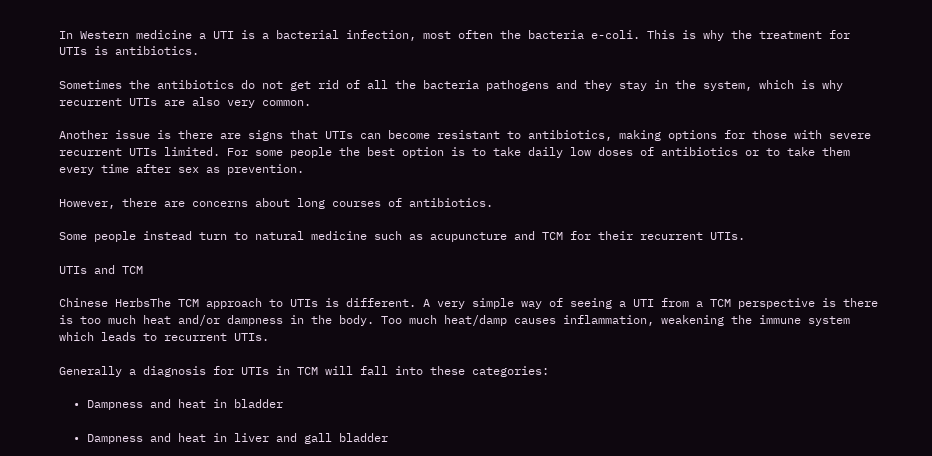In Western medicine a UTI is a bacterial infection, most often the bacteria e-coli. This is why the treatment for UTIs is antibiotics.

Sometimes the antibiotics do not get rid of all the bacteria pathogens and they stay in the system, which is why recurrent UTIs are also very common.

Another issue is there are signs that UTIs can become resistant to antibiotics, making options for those with severe recurrent UTIs limited. For some people the best option is to take daily low doses of antibiotics or to take them every time after sex as prevention.

However, there are concerns about long courses of antibiotics.

Some people instead turn to natural medicine such as acupuncture and TCM for their recurrent UTIs.

UTIs and TCM

Chinese HerbsThe TCM approach to UTIs is different. A very simple way of seeing a UTI from a TCM perspective is there is too much heat and/or dampness in the body. Too much heat/damp causes inflammation, weakening the immune system which leads to recurrent UTIs.

Generally a diagnosis for UTIs in TCM will fall into these categories:

  • Dampness and heat in bladder

  • Dampness and heat in liver and gall bladder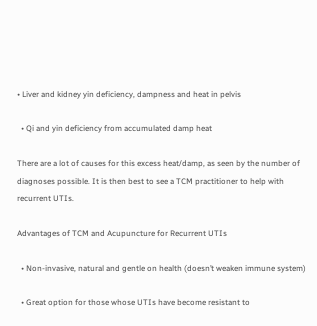• Liver and kidney yin deficiency, dampness and heat in pelvis

  • Qi and yin deficiency from accumulated damp heat

There are a lot of causes for this excess heat/damp, as seen by the number of diagnoses possible. It is then best to see a TCM practitioner to help with recurrent UTIs.

Advantages of TCM and Acupuncture for Recurrent UTIs

  • Non-invasive, natural and gentle on health (doesn’t weaken immune system)

  • Great option for those whose UTIs have become resistant to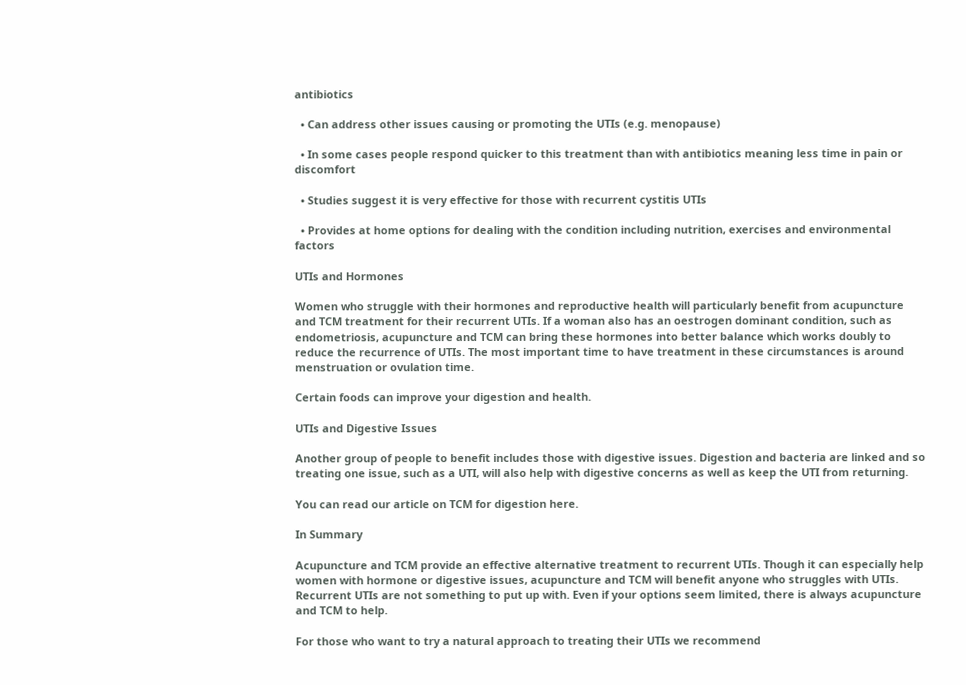antibiotics

  • Can address other issues causing or promoting the UTIs (e.g. menopause)

  • In some cases people respond quicker to this treatment than with antibiotics meaning less time in pain or discomfort

  • Studies suggest it is very effective for those with recurrent cystitis UTIs

  • Provides at home options for dealing with the condition including nutrition, exercises and environmental factors

UTIs and Hormones

Women who struggle with their hormones and reproductive health will particularly benefit from acupuncture and TCM treatment for their recurrent UTIs. If a woman also has an oestrogen dominant condition, such as endometriosis, acupuncture and TCM can bring these hormones into better balance which works doubly to reduce the recurrence of UTIs. The most important time to have treatment in these circumstances is around menstruation or ovulation time.

Certain foods can improve your digestion and health.

UTIs and Digestive Issues

Another group of people to benefit includes those with digestive issues. Digestion and bacteria are linked and so treating one issue, such as a UTI, will also help with digestive concerns as well as keep the UTI from returning.

You can read our article on TCM for digestion here.

In Summary

Acupuncture and TCM provide an effective alternative treatment to recurrent UTIs. Though it can especially help women with hormone or digestive issues, acupuncture and TCM will benefit anyone who struggles with UTIs. Recurrent UTIs are not something to put up with. Even if your options seem limited, there is always acupuncture and TCM to help.

For those who want to try a natural approach to treating their UTIs we recommend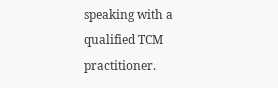speaking with a qualified TCM practitioner.